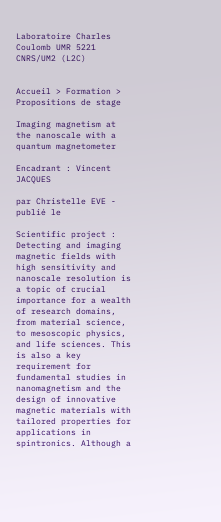Laboratoire Charles Coulomb UMR 5221 CNRS/UM2 (L2C)


Accueil > Formation > Propositions de stage

Imaging magnetism at the nanoscale with a quantum magnetometer

Encadrant : Vincent JACQUES

par Christelle EVE - publié le

Scientific project :
Detecting and imaging magnetic fields with high sensitivity and nanoscale resolution is a topic of crucial importance for a wealth of research domains, from material science, to mesoscopic physics, and life sciences. This is also a key requirement for fundamental studies in nanomagnetism and the design of innovative magnetic materials with tailored properties for applications in spintronics. Although a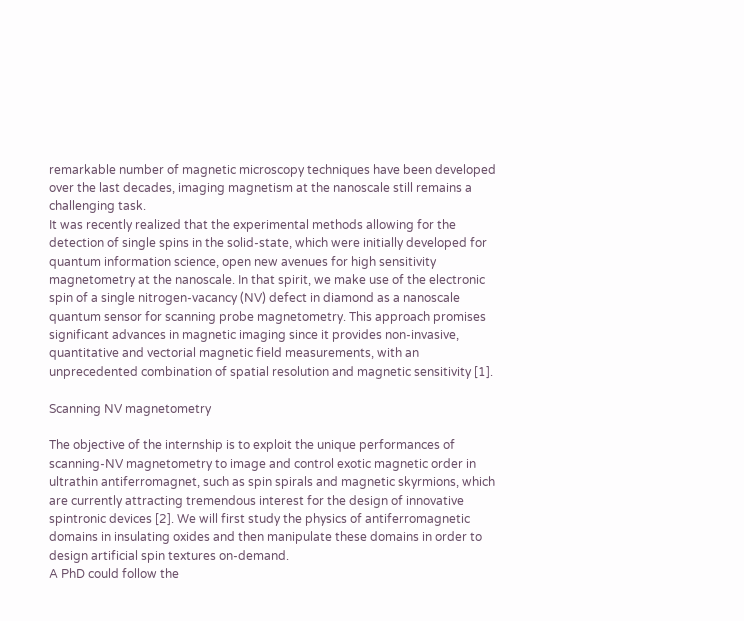remarkable number of magnetic microscopy techniques have been developed over the last decades, imaging magnetism at the nanoscale still remains a challenging task.
It was recently realized that the experimental methods allowing for the detection of single spins in the solid-state, which were initially developed for quantum information science, open new avenues for high sensitivity magnetometry at the nanoscale. In that spirit, we make use of the electronic spin of a single nitrogen-vacancy (NV) defect in diamond as a nanoscale quantum sensor for scanning probe magnetometry. This approach promises significant advances in magnetic imaging since it provides non-invasive, quantitative and vectorial magnetic field measurements, with an unprecedented combination of spatial resolution and magnetic sensitivity [1].

Scanning NV magnetometry

The objective of the internship is to exploit the unique performances of scanning-NV magnetometry to image and control exotic magnetic order in ultrathin antiferromagnet, such as spin spirals and magnetic skyrmions, which are currently attracting tremendous interest for the design of innovative spintronic devices [2]. We will first study the physics of antiferromagnetic domains in insulating oxides and then manipulate these domains in order to design artificial spin textures on-demand.
A PhD could follow the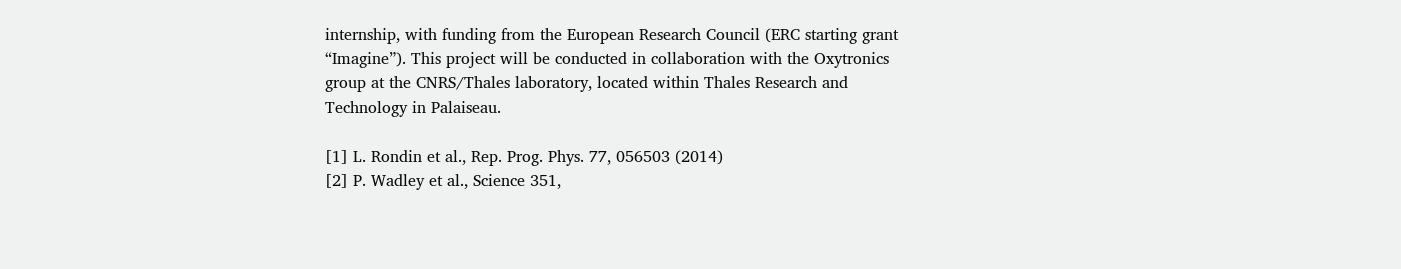internship, with funding from the European Research Council (ERC starting grant “Imagine”). This project will be conducted in collaboration with the Oxytronics group at the CNRS/Thales laboratory, located within Thales Research and Technology in Palaiseau.

[1] L. Rondin et al., Rep. Prog. Phys. 77, 056503 (2014)
[2] P. Wadley et al., Science 351,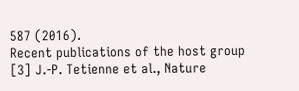587 (2016).
Recent publications of the host group
[3] J.-P. Tetienne et al., Nature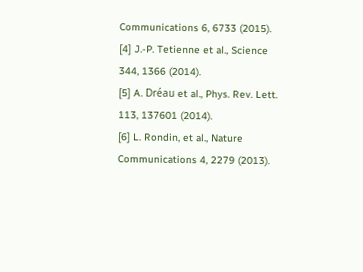Communications 6, 6733 (2015).
[4] J.-P. Tetienne et al., Science 344, 1366 (2014).
[5] A. Dréau et al., Phys. Rev. Lett. 113, 137601 (2014).
[6] L. Rondin, et al., Nature Communications 4, 2279 (2013).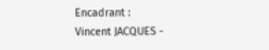Encadrant :
Vincent JACQUES -